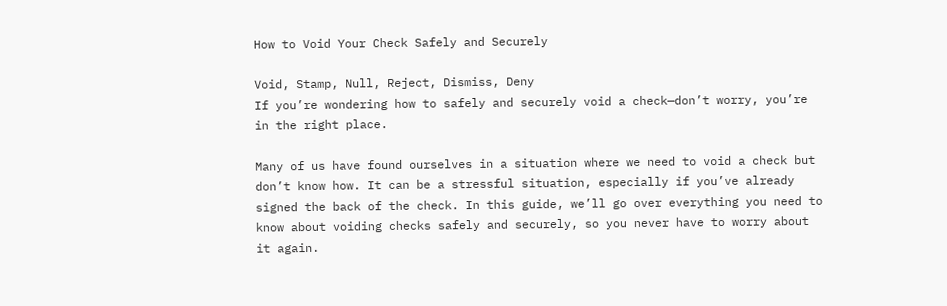How to Void Your Check Safely and Securely

Void, Stamp, Null, Reject, Dismiss, Deny
If you’re wondering how to safely and securely void a check—don’t worry, you’re in the right place.

Many of us have found ourselves in a situation where we need to void a check but don’t know how. It can be a stressful situation, especially if you’ve already signed the back of the check. In this guide, we’ll go over everything you need to know about voiding checks safely and securely, so you never have to worry about it again.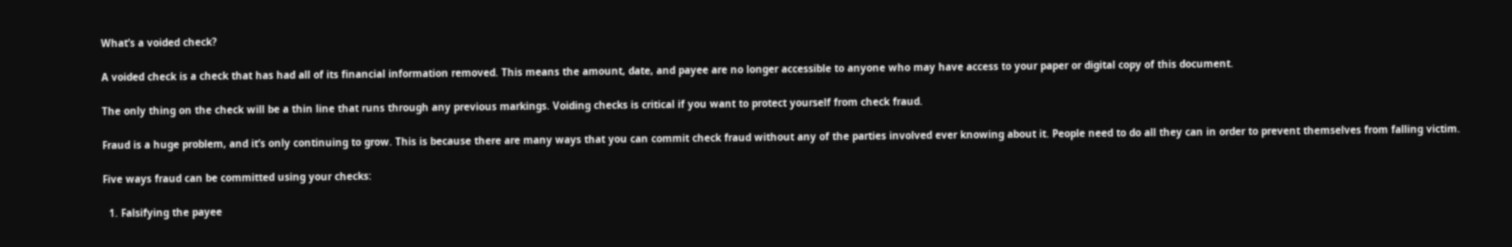What’s a voided check?

A voided check is a check that has had all of its financial information removed. This means the amount, date, and payee are no longer accessible to anyone who may have access to your paper or digital copy of this document.

The only thing on the check will be a thin line that runs through any previous markings. Voiding checks is critical if you want to protect yourself from check fraud.

Fraud is a huge problem, and it’s only continuing to grow. This is because there are many ways that you can commit check fraud without any of the parties involved ever knowing about it. People need to do all they can in order to prevent themselves from falling victim.

Five ways fraud can be committed using your checks:

  1. Falsifying the payee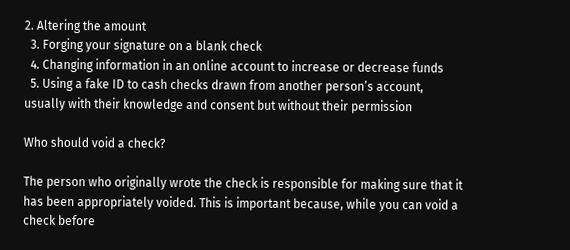2. Altering the amount
  3. Forging your signature on a blank check
  4. Changing information in an online account to increase or decrease funds
  5. Using a fake ID to cash checks drawn from another person’s account, usually with their knowledge and consent but without their permission

Who should void a check?

The person who originally wrote the check is responsible for making sure that it has been appropriately voided. This is important because, while you can void a check before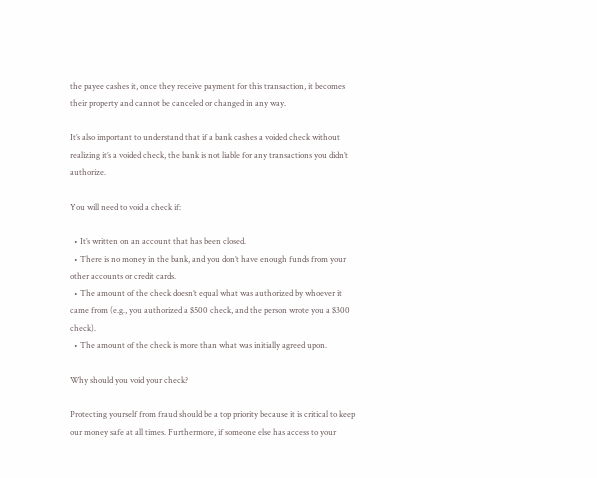the payee cashes it, once they receive payment for this transaction, it becomes their property and cannot be canceled or changed in any way.

It’s also important to understand that if a bank cashes a voided check without realizing it’s a voided check, the bank is not liable for any transactions you didn’t authorize.

You will need to void a check if:

  • It’s written on an account that has been closed.
  • There is no money in the bank, and you don’t have enough funds from your other accounts or credit cards.
  • The amount of the check doesn’t equal what was authorized by whoever it came from (e.g., you authorized a $500 check, and the person wrote you a $300 check).
  • The amount of the check is more than what was initially agreed upon.

Why should you void your check?

Protecting yourself from fraud should be a top priority because it is critical to keep our money safe at all times. Furthermore, if someone else has access to your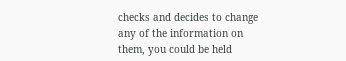checks and decides to change any of the information on them, you could be held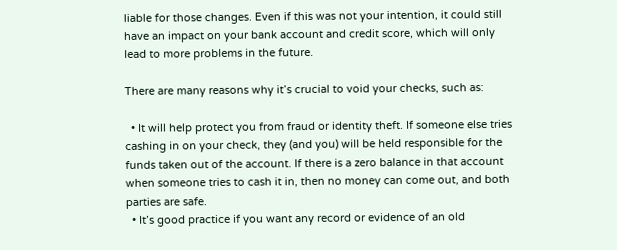liable for those changes. Even if this was not your intention, it could still have an impact on your bank account and credit score, which will only lead to more problems in the future.

There are many reasons why it’s crucial to void your checks, such as:

  • It will help protect you from fraud or identity theft. If someone else tries cashing in on your check, they (and you) will be held responsible for the funds taken out of the account. If there is a zero balance in that account when someone tries to cash it in, then no money can come out, and both parties are safe.
  • It’s good practice if you want any record or evidence of an old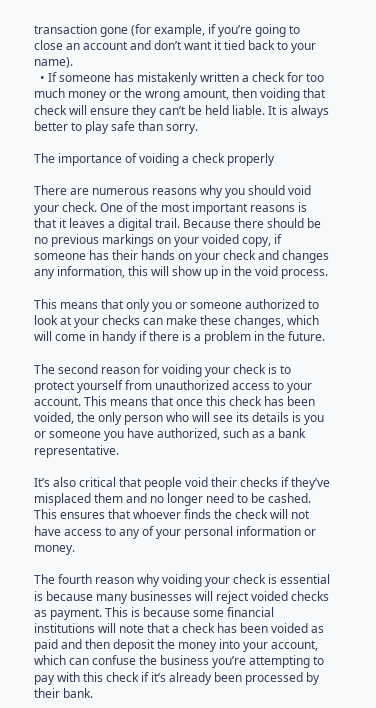transaction gone (for example, if you’re going to close an account and don’t want it tied back to your name).
  • If someone has mistakenly written a check for too much money or the wrong amount, then voiding that check will ensure they can’t be held liable. It is always better to play safe than sorry.

The importance of voiding a check properly

There are numerous reasons why you should void your check. One of the most important reasons is that it leaves a digital trail. Because there should be no previous markings on your voided copy, if someone has their hands on your check and changes any information, this will show up in the void process.

This means that only you or someone authorized to look at your checks can make these changes, which will come in handy if there is a problem in the future.

The second reason for voiding your check is to protect yourself from unauthorized access to your account. This means that once this check has been voided, the only person who will see its details is you or someone you have authorized, such as a bank representative.

It’s also critical that people void their checks if they’ve misplaced them and no longer need to be cashed. This ensures that whoever finds the check will not have access to any of your personal information or money.

The fourth reason why voiding your check is essential is because many businesses will reject voided checks as payment. This is because some financial institutions will note that a check has been voided as paid and then deposit the money into your account, which can confuse the business you’re attempting to pay with this check if it’s already been processed by their bank.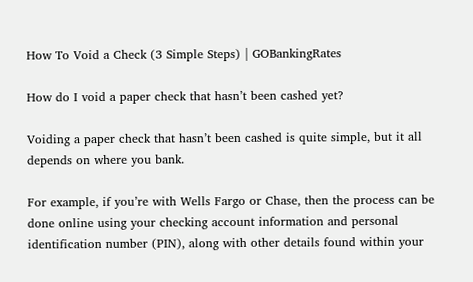How To Void a Check (3 Simple Steps) | GOBankingRates

How do I void a paper check that hasn’t been cashed yet?

Voiding a paper check that hasn’t been cashed is quite simple, but it all depends on where you bank.

For example, if you’re with Wells Fargo or Chase, then the process can be done online using your checking account information and personal identification number (PIN), along with other details found within your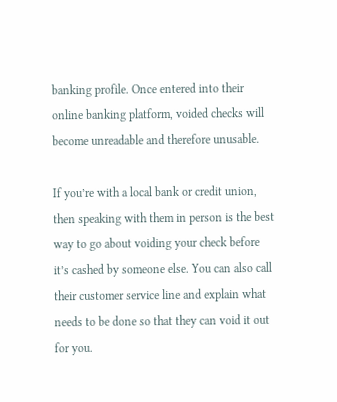banking profile. Once entered into their online banking platform, voided checks will become unreadable and therefore unusable.

If you’re with a local bank or credit union, then speaking with them in person is the best way to go about voiding your check before it’s cashed by someone else. You can also call their customer service line and explain what needs to be done so that they can void it out for you.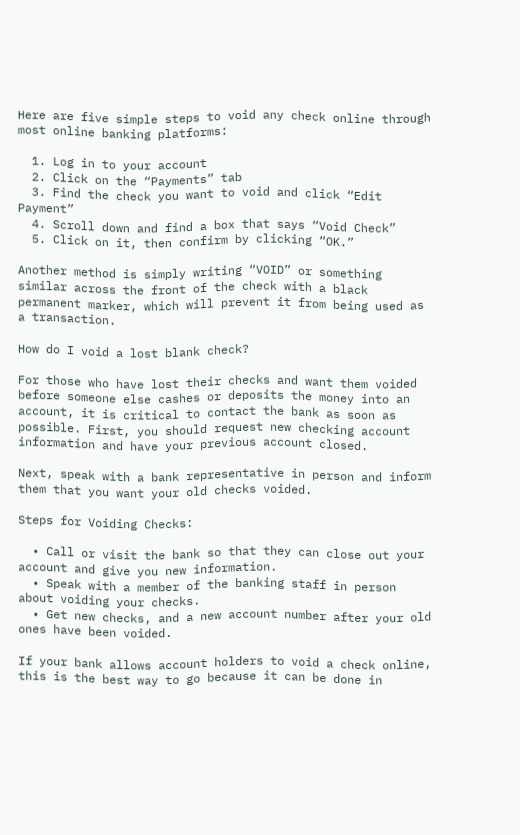Here are five simple steps to void any check online through most online banking platforms:

  1. Log in to your account
  2. Click on the “Payments” tab
  3. Find the check you want to void and click “Edit Payment”
  4. Scroll down and find a box that says “Void Check”
  5. Click on it, then confirm by clicking “OK.”

Another method is simply writing “VOID” or something similar across the front of the check with a black permanent marker, which will prevent it from being used as a transaction.

How do I void a lost blank check?

For those who have lost their checks and want them voided before someone else cashes or deposits the money into an account, it is critical to contact the bank as soon as possible. First, you should request new checking account information and have your previous account closed.

Next, speak with a bank representative in person and inform them that you want your old checks voided.

Steps for Voiding Checks:

  • Call or visit the bank so that they can close out your account and give you new information.
  • Speak with a member of the banking staff in person about voiding your checks.
  • Get new checks, and a new account number after your old ones have been voided.

If your bank allows account holders to void a check online, this is the best way to go because it can be done in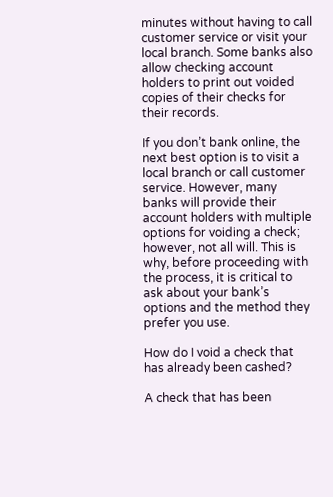minutes without having to call customer service or visit your local branch. Some banks also allow checking account holders to print out voided copies of their checks for their records.

If you don’t bank online, the next best option is to visit a local branch or call customer service. However, many banks will provide their account holders with multiple options for voiding a check; however, not all will. This is why, before proceeding with the process, it is critical to ask about your bank’s options and the method they prefer you use.

How do I void a check that has already been cashed?

A check that has been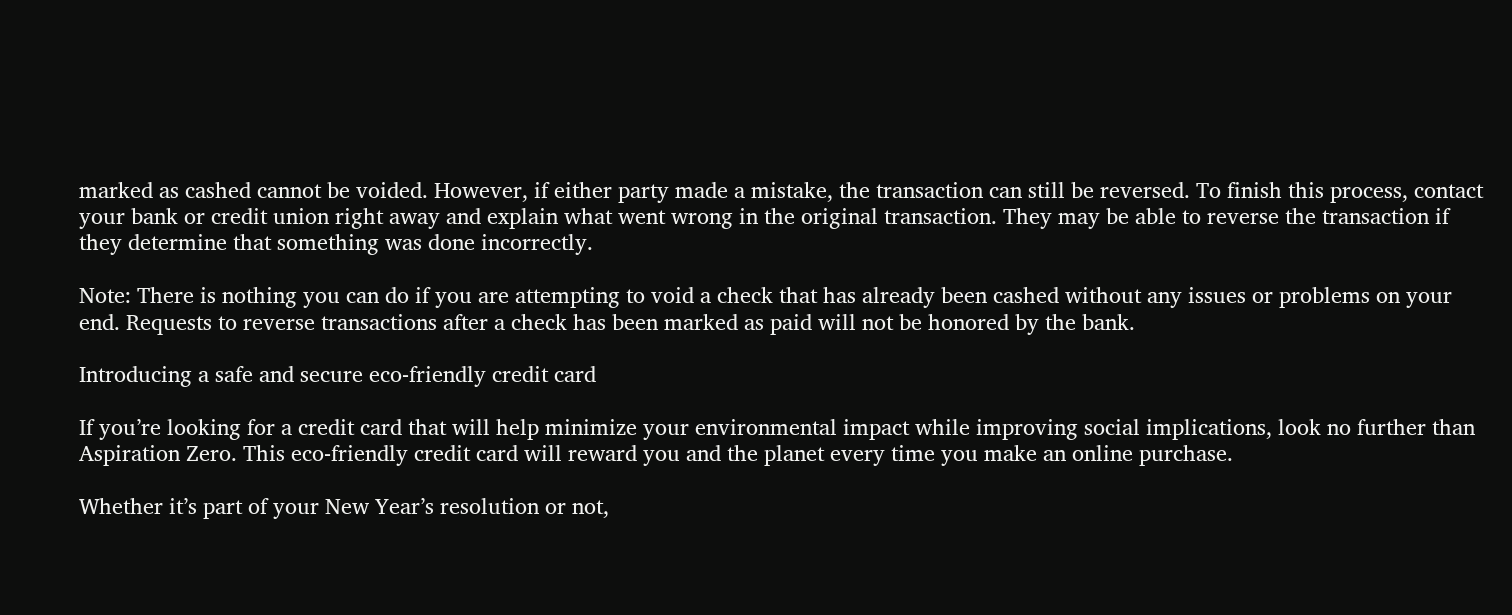marked as cashed cannot be voided. However, if either party made a mistake, the transaction can still be reversed. To finish this process, contact your bank or credit union right away and explain what went wrong in the original transaction. They may be able to reverse the transaction if they determine that something was done incorrectly.

Note: There is nothing you can do if you are attempting to void a check that has already been cashed without any issues or problems on your end. Requests to reverse transactions after a check has been marked as paid will not be honored by the bank.

Introducing a safe and secure eco-friendly credit card

If you’re looking for a credit card that will help minimize your environmental impact while improving social implications, look no further than Aspiration Zero. This eco-friendly credit card will reward you and the planet every time you make an online purchase.

Whether it’s part of your New Year’s resolution or not,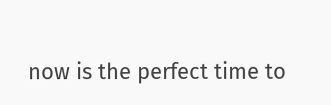now is the perfect time to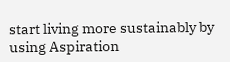start living more sustainably by using Aspiration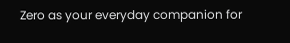Zero as your everyday companion for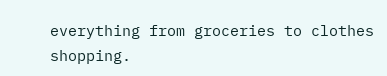everything from groceries to clothes shopping.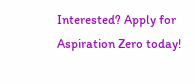Interested? Apply for Aspiration Zero today!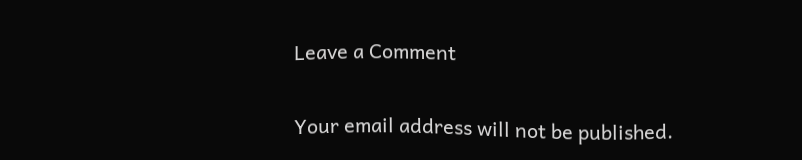Leave a Comment

Your email address will not be published.